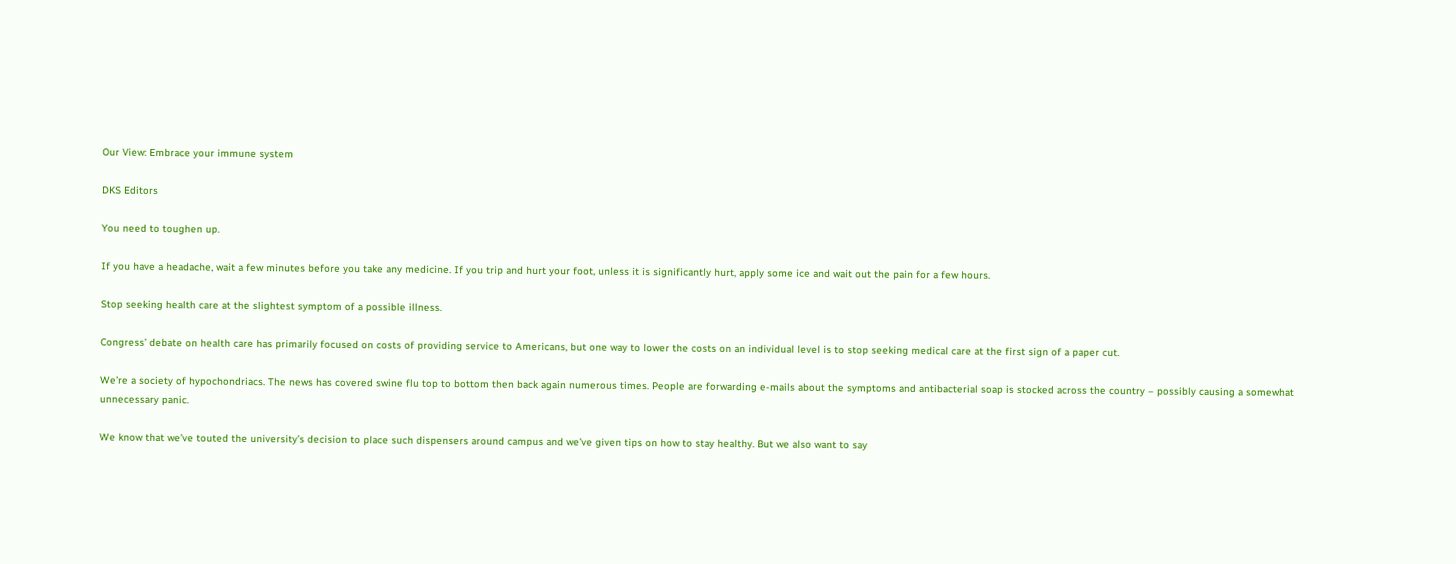Our View: Embrace your immune system

DKS Editors

You need to toughen up.

If you have a headache, wait a few minutes before you take any medicine. If you trip and hurt your foot, unless it is significantly hurt, apply some ice and wait out the pain for a few hours.

Stop seeking health care at the slightest symptom of a possible illness.

Congress’ debate on health care has primarily focused on costs of providing service to Americans, but one way to lower the costs on an individual level is to stop seeking medical care at the first sign of a paper cut.

We’re a society of hypochondriacs. The news has covered swine flu top to bottom then back again numerous times. People are forwarding e-mails about the symptoms and antibacterial soap is stocked across the country – possibly causing a somewhat unnecessary panic.

We know that we’ve touted the university’s decision to place such dispensers around campus and we’ve given tips on how to stay healthy. But we also want to say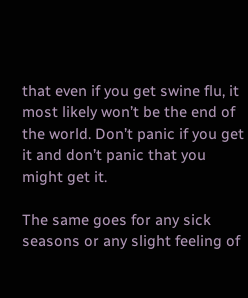that even if you get swine flu, it most likely won’t be the end of the world. Don’t panic if you get it and don’t panic that you might get it.

The same goes for any sick seasons or any slight feeling of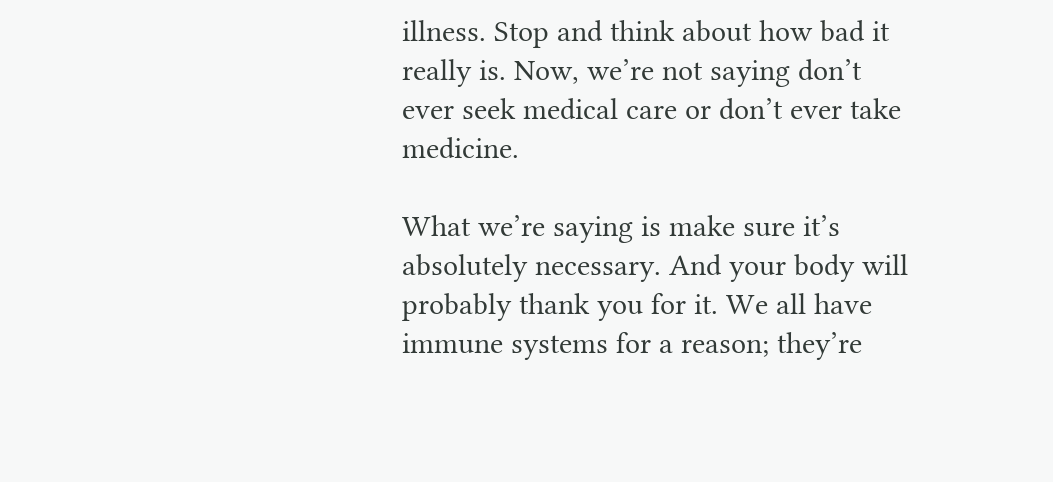illness. Stop and think about how bad it really is. Now, we’re not saying don’t ever seek medical care or don’t ever take medicine.

What we’re saying is make sure it’s absolutely necessary. And your body will probably thank you for it. We all have immune systems for a reason; they’re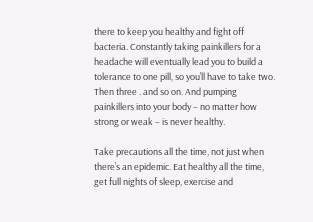there to keep you healthy and fight off bacteria. Constantly taking painkillers for a headache will eventually lead you to build a tolerance to one pill, so you’ll have to take two. Then three . and so on. And pumping painkillers into your body – no matter how strong or weak – is never healthy.

Take precautions all the time, not just when there’s an epidemic. Eat healthy all the time, get full nights of sleep, exercise and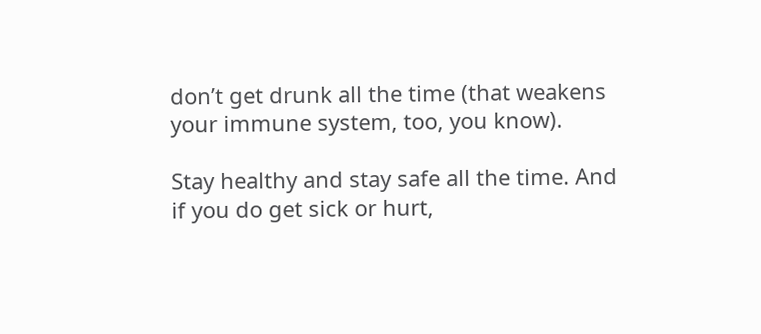don’t get drunk all the time (that weakens your immune system, too, you know).

Stay healthy and stay safe all the time. And if you do get sick or hurt,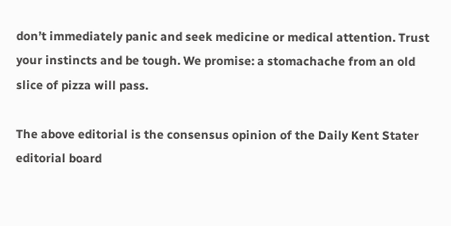don’t immediately panic and seek medicine or medical attention. Trust your instincts and be tough. We promise: a stomachache from an old slice of pizza will pass.

The above editorial is the consensus opinion of the Daily Kent Stater editorial board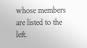whose members are listed to the left.